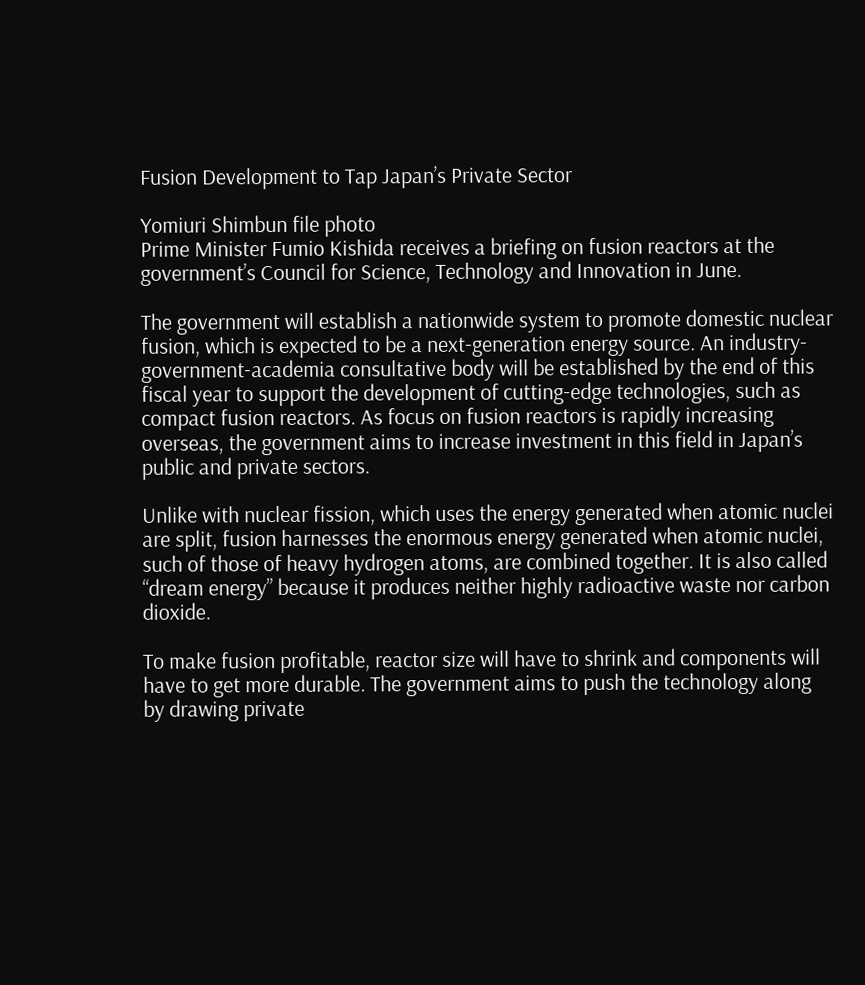Fusion Development to Tap Japan’s Private Sector

Yomiuri Shimbun file photo
Prime Minister Fumio Kishida receives a briefing on fusion reactors at the government’s Council for Science, Technology and Innovation in June.

The government will establish a nationwide system to promote domestic nuclear fusion, which is expected to be a next-generation energy source. An industry-government-academia consultative body will be established by the end of this fiscal year to support the development of cutting-edge technologies, such as compact fusion reactors. As focus on fusion reactors is rapidly increasing overseas, the government aims to increase investment in this field in Japan’s public and private sectors.

Unlike with nuclear fission, which uses the energy generated when atomic nuclei are split, fusion harnesses the enormous energy generated when atomic nuclei, such of those of heavy hydrogen atoms, are combined together. It is also called “dream energy” because it produces neither highly radioactive waste nor carbon dioxide.

To make fusion profitable, reactor size will have to shrink and components will have to get more durable. The government aims to push the technology along by drawing private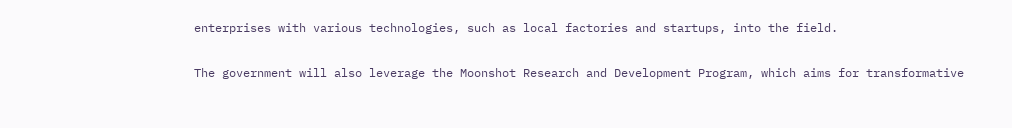enterprises with various technologies, such as local factories and startups, into the field.

The government will also leverage the Moonshot Research and Development Program, which aims for transformative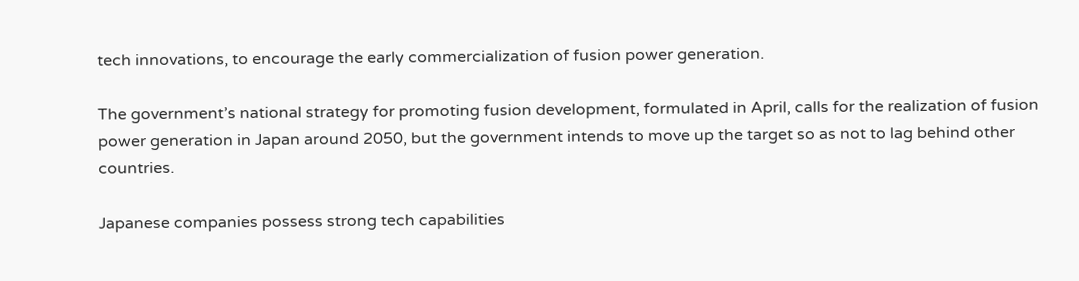tech innovations, to encourage the early commercialization of fusion power generation.

The government’s national strategy for promoting fusion development, formulated in April, calls for the realization of fusion power generation in Japan around 2050, but the government intends to move up the target so as not to lag behind other countries.

Japanese companies possess strong tech capabilities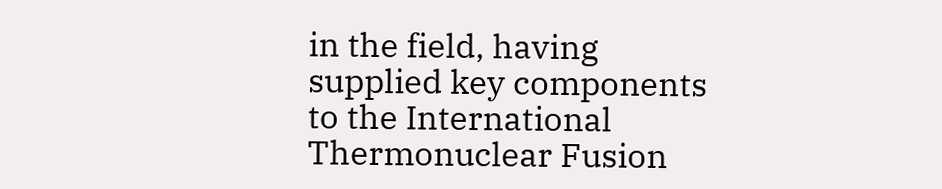in the field, having supplied key components to the International Thermonuclear Fusion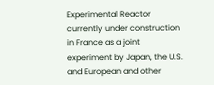Experimental Reactor currently under construction in France as a joint experiment by Japan, the U.S. and European and other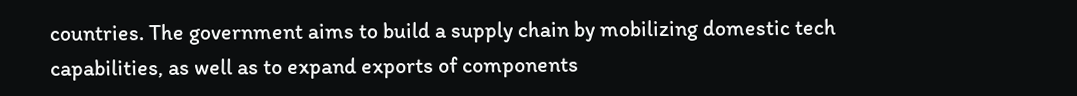countries. The government aims to build a supply chain by mobilizing domestic tech capabilities, as well as to expand exports of components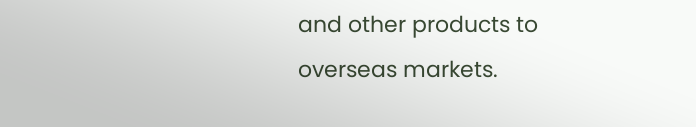and other products to overseas markets.